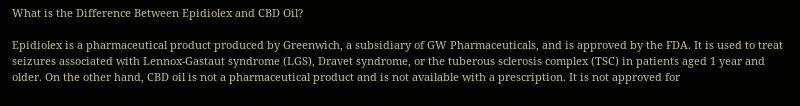What is the Difference Between Epidiolex and CBD Oil?

Epidiolex is a pharmaceutical product produced by Greenwich, a subsidiary of GW Pharmaceuticals, and is approved by the FDA. It is used to treat seizures associated with Lennox-Gastaut syndrome (LGS), Dravet syndrome, or the tuberous sclerosis complex (TSC) in patients aged 1 year and older. On the other hand, CBD oil is not a pharmaceutical product and is not available with a prescription. It is not approved for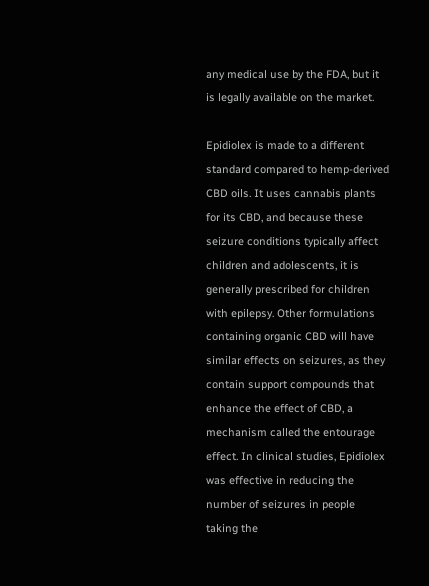any medical use by the FDA, but it is legally available on the market.

Epidiolex is made to a different standard compared to hemp-derived CBD oils. It uses cannabis plants for its CBD, and because these seizure conditions typically affect children and adolescents, it is generally prescribed for children with epilepsy. Other formulations containing organic CBD will have similar effects on seizures, as they contain support compounds that enhance the effect of CBD, a mechanism called the entourage effect. In clinical studies, Epidiolex was effective in reducing the number of seizures in people taking the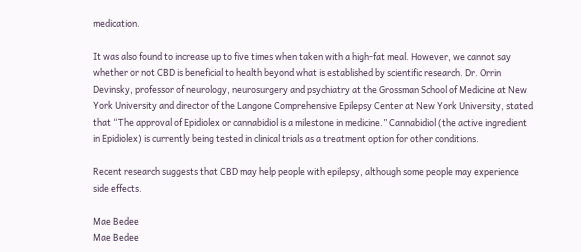medication.

It was also found to increase up to five times when taken with a high-fat meal. However, we cannot say whether or not CBD is beneficial to health beyond what is established by scientific research. Dr. Orrin Devinsky, professor of neurology, neurosurgery and psychiatry at the Grossman School of Medicine at New York University and director of the Langone Comprehensive Epilepsy Center at New York University, stated that “The approval of Epidiolex or cannabidiol is a milestone in medicine.” Cannabidiol (the active ingredient in Epidiolex) is currently being tested in clinical trials as a treatment option for other conditions.

Recent research suggests that CBD may help people with epilepsy, although some people may experience side effects.

Mae Bedee
Mae Bedee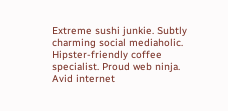Extreme sushi junkie. Subtly charming social mediaholic. Hipster-friendly coffee specialist. Proud web ninja. Avid internet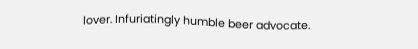lover. Infuriatingly humble beer advocate.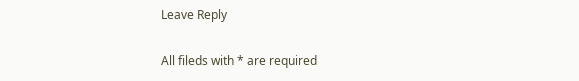Leave Reply

All fileds with * are required